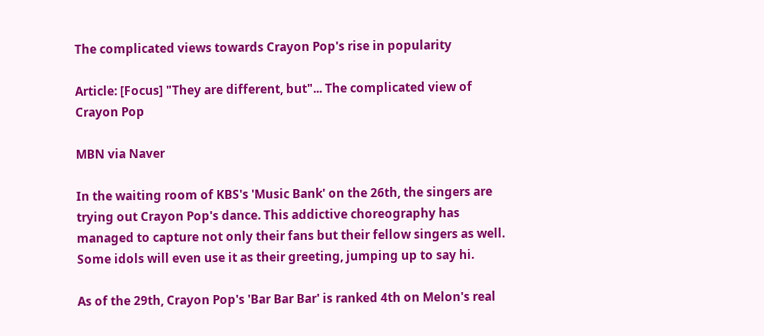The complicated views towards Crayon Pop's rise in popularity

Article: [Focus] "They are different, but"... The complicated view of Crayon Pop

MBN via Naver

In the waiting room of KBS's 'Music Bank' on the 26th, the singers are trying out Crayon Pop's dance. This addictive choreography has managed to capture not only their fans but their fellow singers as well. Some idols will even use it as their greeting, jumping up to say hi.

As of the 29th, Crayon Pop's 'Bar Bar Bar' is ranked 4th on Melon's real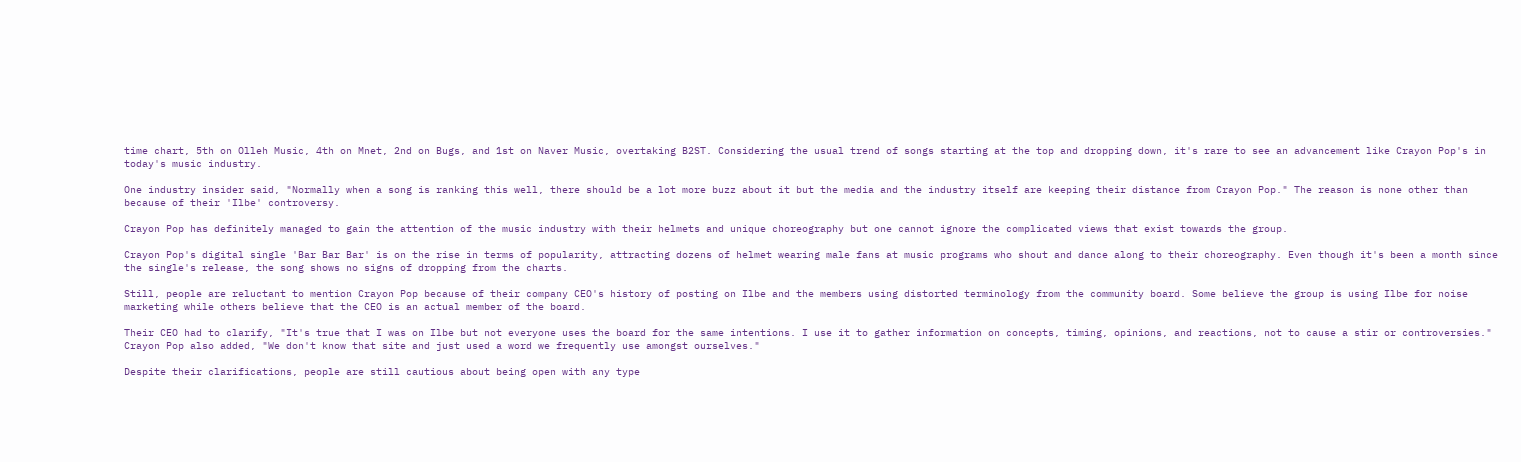time chart, 5th on Olleh Music, 4th on Mnet, 2nd on Bugs, and 1st on Naver Music, overtaking B2ST. Considering the usual trend of songs starting at the top and dropping down, it's rare to see an advancement like Crayon Pop's in today's music industry.

One industry insider said, "Normally when a song is ranking this well, there should be a lot more buzz about it but the media and the industry itself are keeping their distance from Crayon Pop." The reason is none other than because of their 'Ilbe' controversy.

Crayon Pop has definitely managed to gain the attention of the music industry with their helmets and unique choreography but one cannot ignore the complicated views that exist towards the group.

Crayon Pop's digital single 'Bar Bar Bar' is on the rise in terms of popularity, attracting dozens of helmet wearing male fans at music programs who shout and dance along to their choreography. Even though it's been a month since the single's release, the song shows no signs of dropping from the charts.

Still, people are reluctant to mention Crayon Pop because of their company CEO's history of posting on Ilbe and the members using distorted terminology from the community board. Some believe the group is using Ilbe for noise marketing while others believe that the CEO is an actual member of the board.

Their CEO had to clarify, "It's true that I was on Ilbe but not everyone uses the board for the same intentions. I use it to gather information on concepts, timing, opinions, and reactions, not to cause a stir or controversies." Crayon Pop also added, "We don't know that site and just used a word we frequently use amongst ourselves."

Despite their clarifications, people are still cautious about being open with any type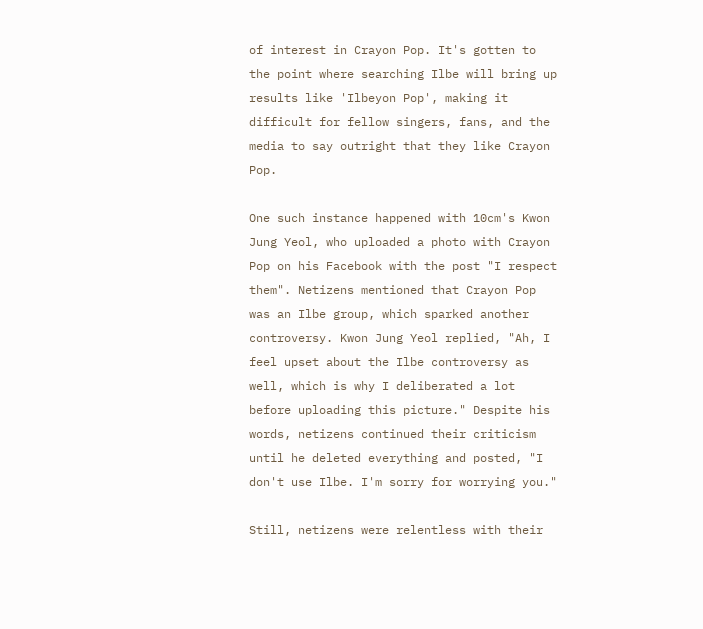of interest in Crayon Pop. It's gotten to the point where searching Ilbe will bring up results like 'Ilbeyon Pop', making it difficult for fellow singers, fans, and the media to say outright that they like Crayon Pop.

One such instance happened with 10cm's Kwon Jung Yeol, who uploaded a photo with Crayon Pop on his Facebook with the post "I respect them". Netizens mentioned that Crayon Pop was an Ilbe group, which sparked another controversy. Kwon Jung Yeol replied, "Ah, I feel upset about the Ilbe controversy as well, which is why I deliberated a lot before uploading this picture." Despite his words, netizens continued their criticism until he deleted everything and posted, "I don't use Ilbe. I'm sorry for worrying you."

Still, netizens were relentless with their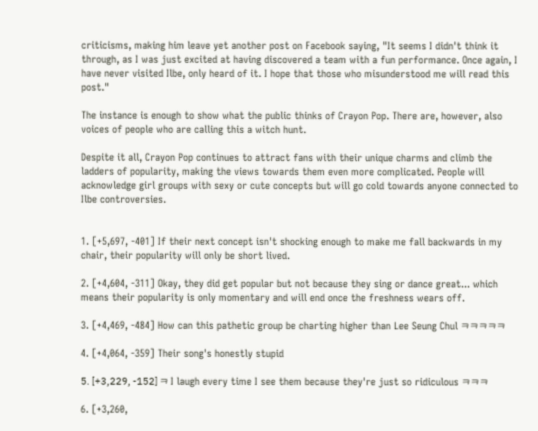criticisms, making him leave yet another post on Facebook saying, "It seems I didn't think it through, as I was just excited at having discovered a team with a fun performance. Once again, I have never visited Ilbe, only heard of it. I hope that those who misunderstood me will read this post."

The instance is enough to show what the public thinks of Crayon Pop. There are, however, also voices of people who are calling this a witch hunt.

Despite it all, Crayon Pop continues to attract fans with their unique charms and climb the ladders of popularity, making the views towards them even more complicated. People will acknowledge girl groups with sexy or cute concepts but will go cold towards anyone connected to Ilbe controversies.


1. [+5,697, -401] If their next concept isn't shocking enough to make me fall backwards in my chair, their popularity will only be short lived.

2. [+4,604, -311] Okay, they did get popular but not because they sing or dance great... which means their popularity is only momentary and will end once the freshness wears off.

3. [+4,469, -484] How can this pathetic group be charting higher than Lee Seung Chul ㅋㅋㅋㅋㅋ

4. [+4,064, -359] Their song's honestly stupid

5. [+3,229, -152] ㅋ I laugh every time I see them because they're just so ridiculous ㅋㅋㅋ

6. [+3,260,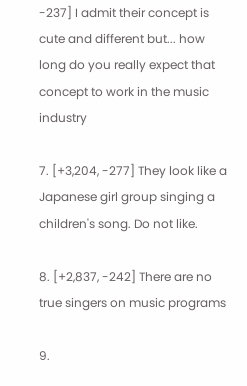-237] I admit their concept is cute and different but... how long do you really expect that concept to work in the music industry

7. [+3,204, -277] They look like a Japanese girl group singing a children's song. Do not like.

8. [+2,837, -242] There are no true singers on music programs

9.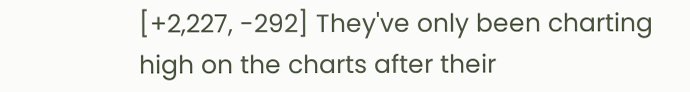[+2,227, -292] They've only been charting high on the charts after their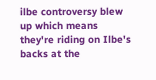ilbe controversy blew up which means they're riding on Ilbe's backs at the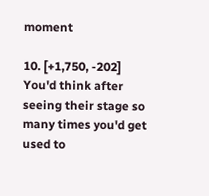moment

10. [+1,750, -202] You'd think after seeing their stage so many times you'd get used to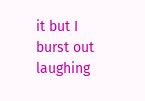it but I burst out laughing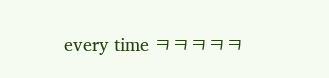every time ㅋㅋㅋㅋㅋ